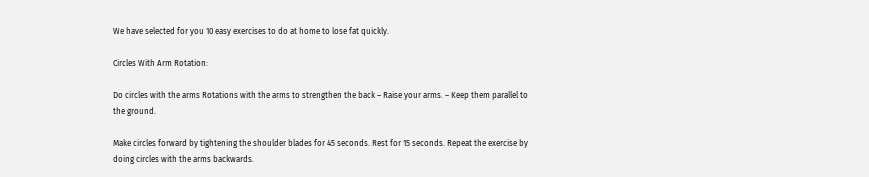We have selected for you 10 easy exercises to do at home to lose fat quickly.

Circles With Arm Rotation:

Do circles with the arms Rotations with the arms to strengthen the back – Raise your arms. – Keep them parallel to the ground.

Make circles forward by tightening the shoulder blades for 45 seconds. Rest for 15 seconds. Repeat the exercise by doing circles with the arms backwards.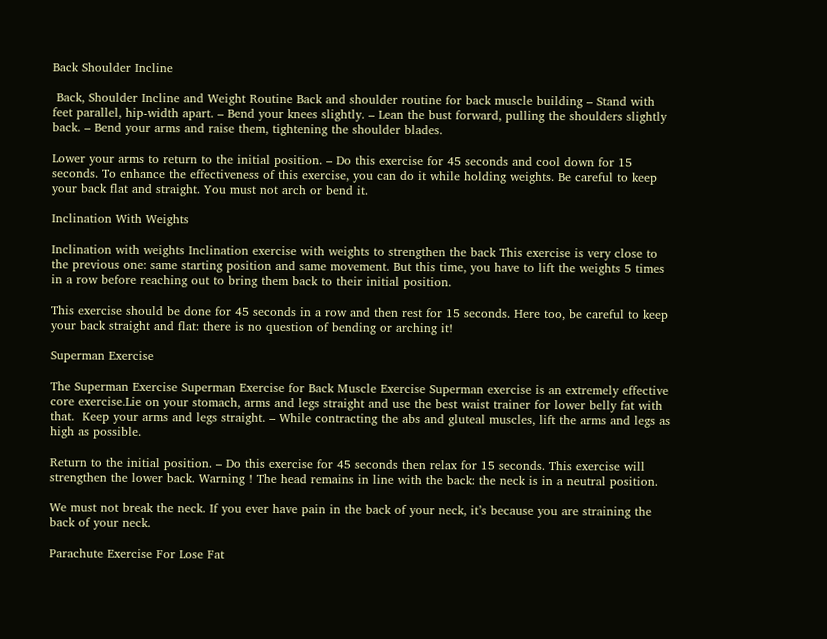Back Shoulder Incline

 Back, Shoulder Incline and Weight Routine Back and shoulder routine for back muscle building – Stand with feet parallel, hip-width apart. – Bend your knees slightly. – Lean the bust forward, pulling the shoulders slightly back. – Bend your arms and raise them, tightening the shoulder blades.

Lower your arms to return to the initial position. – Do this exercise for 45 seconds and cool down for 15 seconds. To enhance the effectiveness of this exercise, you can do it while holding weights. Be careful to keep your back flat and straight. You must not arch or bend it.

Inclination With Weights

Inclination with weights Inclination exercise with weights to strengthen the back This exercise is very close to the previous one: same starting position and same movement. But this time, you have to lift the weights 5 times in a row before reaching out to bring them back to their initial position.

This exercise should be done for 45 seconds in a row and then rest for 15 seconds. Here too, be careful to keep your back straight and flat: there is no question of bending or arching it!

Superman Exercise

The Superman Exercise Superman Exercise for Back Muscle Exercise Superman exercise is an extremely effective core exercise.Lie on your stomach, arms and legs straight and use the best waist trainer for lower belly fat with that.  Keep your arms and legs straight. – While contracting the abs and gluteal muscles, lift the arms and legs as high as possible.

Return to the initial position. – Do this exercise for 45 seconds then relax for 15 seconds. This exercise will strengthen the lower back. Warning ! The head remains in line with the back: the neck is in a neutral position.

We must not break the neck. If you ever have pain in the back of your neck, it’s because you are straining the back of your neck.

Parachute Exercise For Lose Fat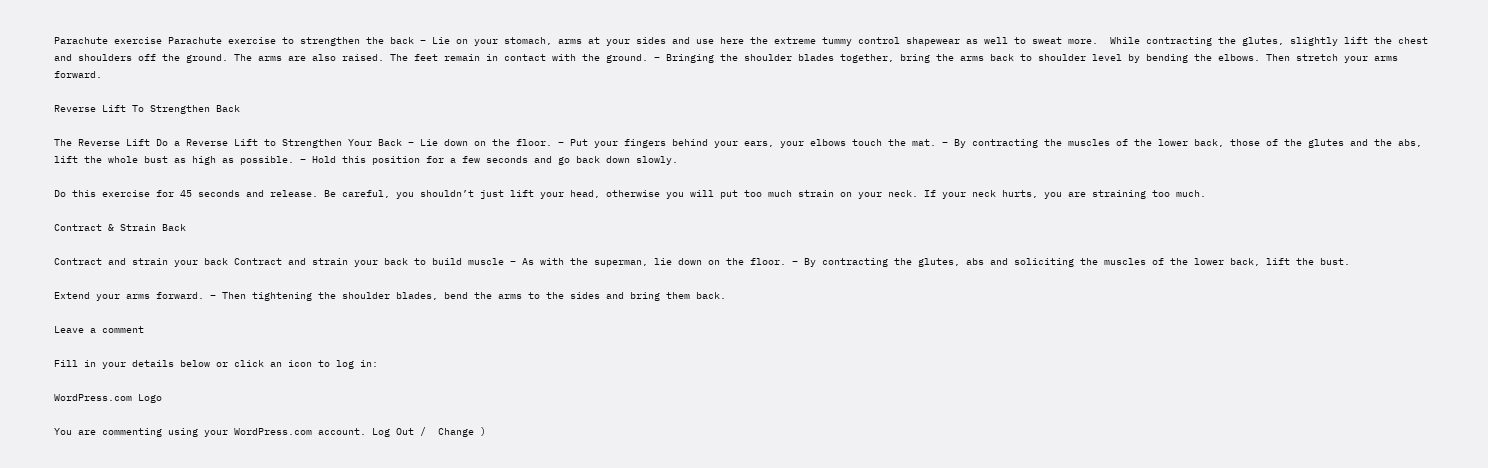Parachute exercise Parachute exercise to strengthen the back – Lie on your stomach, arms at your sides and use here the extreme tummy control shapewear as well to sweat more.  While contracting the glutes, slightly lift the chest and shoulders off the ground. The arms are also raised. The feet remain in contact with the ground. – Bringing the shoulder blades together, bring the arms back to shoulder level by bending the elbows. Then stretch your arms forward.

Reverse Lift To Strengthen Back

The Reverse Lift Do a Reverse Lift to Strengthen Your Back – Lie down on the floor. – Put your fingers behind your ears, your elbows touch the mat. – By contracting the muscles of the lower back, those of the glutes and the abs, lift the whole bust as high as possible. – Hold this position for a few seconds and go back down slowly.

Do this exercise for 45 seconds and release. Be careful, you shouldn’t just lift your head, otherwise you will put too much strain on your neck. If your neck hurts, you are straining too much.

Contract & Strain Back

Contract and strain your back Contract and strain your back to build muscle – As with the superman, lie down on the floor. – By contracting the glutes, abs and soliciting the muscles of the lower back, lift the bust.

Extend your arms forward. – Then tightening the shoulder blades, bend the arms to the sides and bring them back.

Leave a comment

Fill in your details below or click an icon to log in:

WordPress.com Logo

You are commenting using your WordPress.com account. Log Out /  Change )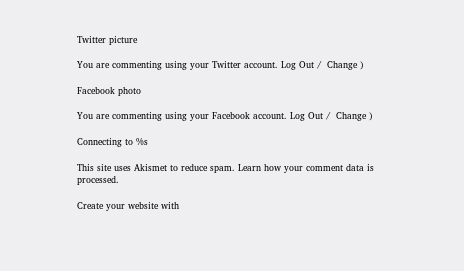Twitter picture

You are commenting using your Twitter account. Log Out /  Change )

Facebook photo

You are commenting using your Facebook account. Log Out /  Change )

Connecting to %s

This site uses Akismet to reduce spam. Learn how your comment data is processed.

Create your website with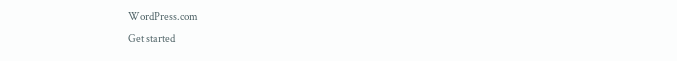WordPress.com
Get started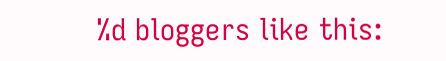%d bloggers like this: